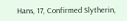Hans, 17, Confirmed Slytherin,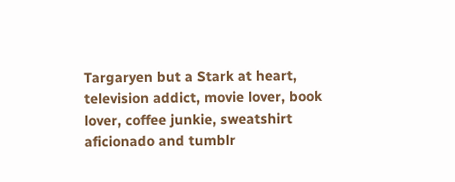Targaryen but a Stark at heart, television addict, movie lover, book lover, coffee junkie, sweatshirt aficionado and tumblr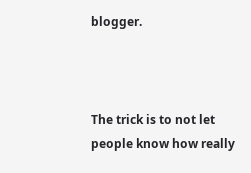blogger.



The trick is to not let people know how really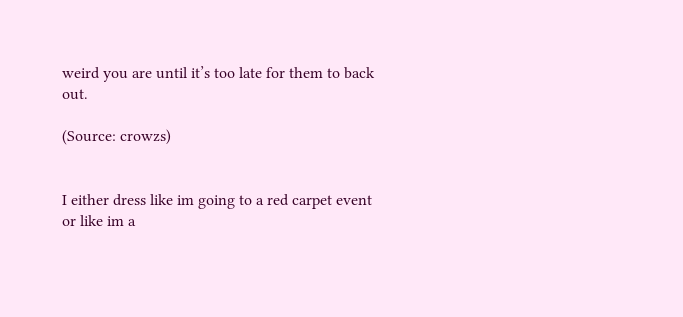weird you are until it’s too late for them to back out.

(Source: crowzs)


I either dress like im going to a red carpet event or like im a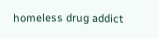homeless drug addict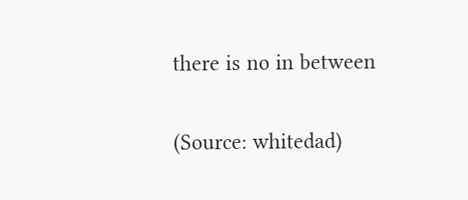there is no in between

(Source: whitedad)